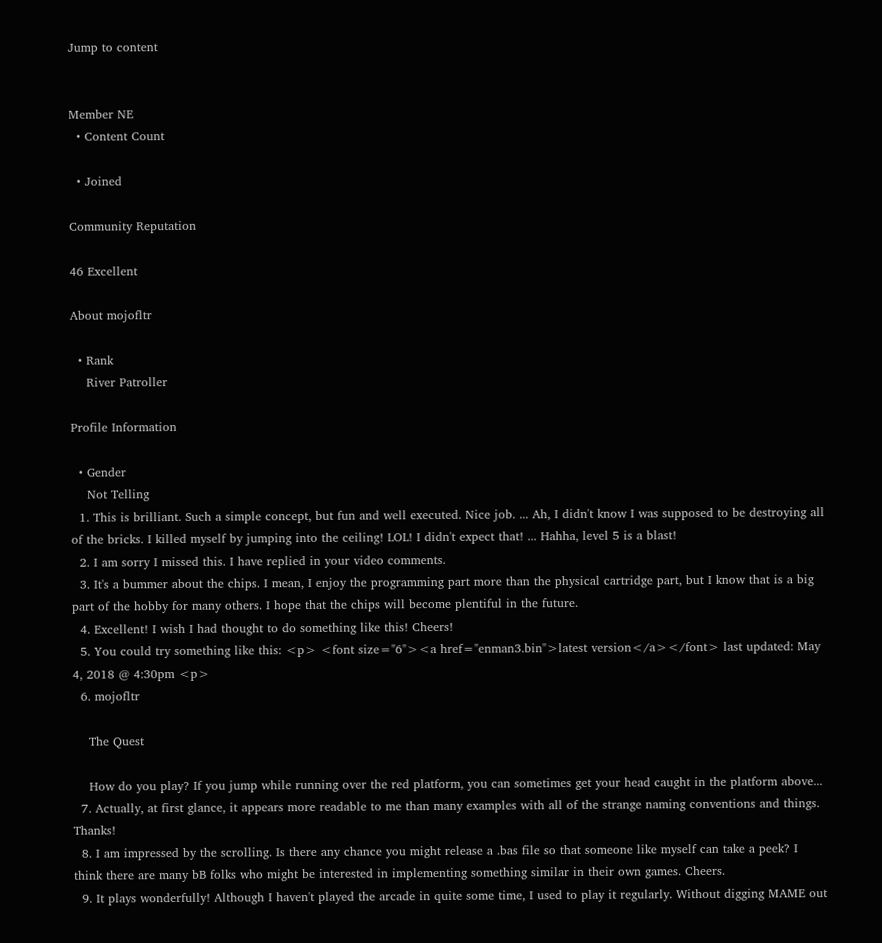Jump to content


Member NE
  • Content Count

  • Joined

Community Reputation

46 Excellent

About mojofltr

  • Rank
    River Patroller

Profile Information

  • Gender
    Not Telling
  1. This is brilliant. Such a simple concept, but fun and well executed. Nice job. ... Ah, I didn't know I was supposed to be destroying all of the bricks. I killed myself by jumping into the ceiling! LOL! I didn't expect that! ... Hahha, level 5 is a blast!
  2. I am sorry I missed this. I have replied in your video comments.
  3. It's a bummer about the chips. I mean, I enjoy the programming part more than the physical cartridge part, but I know that is a big part of the hobby for many others. I hope that the chips will become plentiful in the future.
  4. Excellent! I wish I had thought to do something like this! Cheers!
  5. You could try something like this: <p> <font size="6"><a href="enman3.bin">latest version</a></font> last updated: May 4, 2018 @ 4:30pm <p>
  6. mojofltr

    The Quest

    How do you play? If you jump while running over the red platform, you can sometimes get your head caught in the platform above...
  7. Actually, at first glance, it appears more readable to me than many examples with all of the strange naming conventions and things. Thanks!
  8. I am impressed by the scrolling. Is there any chance you might release a .bas file so that someone like myself can take a peek? I think there are many bB folks who might be interested in implementing something similar in their own games. Cheers.
  9. It plays wonderfully! Although I haven't played the arcade in quite some time, I used to play it regularly. Without digging MAME out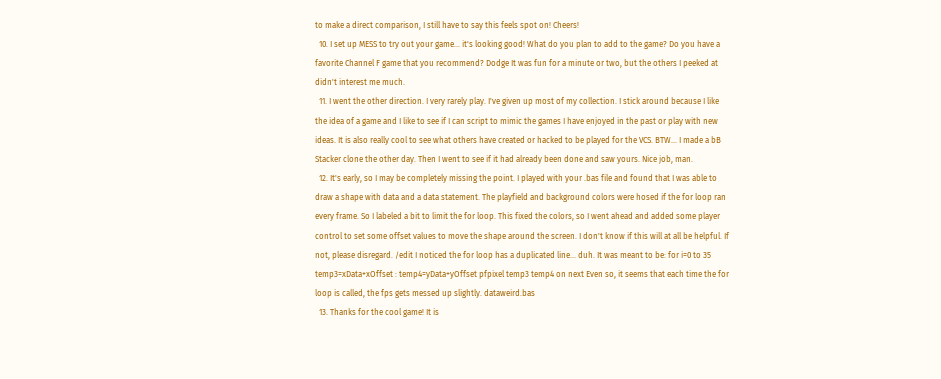to make a direct comparison, I still have to say this feels spot on! Cheers!
  10. I set up MESS to try out your game... it's looking good! What do you plan to add to the game? Do you have a favorite Channel F game that you recommend? Dodge It was fun for a minute or two, but the others I peeked at didn't interest me much.
  11. I went the other direction. I very rarely play. I've given up most of my collection. I stick around because I like the idea of a game and I like to see if I can script to mimic the games I have enjoyed in the past or play with new ideas. It is also really cool to see what others have created or hacked to be played for the VCS. BTW... I made a bB Stacker clone the other day. Then I went to see if it had already been done and saw yours. Nice job, man.
  12. It's early, so I may be completely missing the point. I played with your .bas file and found that I was able to draw a shape with data and a data statement. The playfield and background colors were hosed if the for loop ran every frame. So I labeled a bit to limit the for loop. This fixed the colors, so I went ahead and added some player control to set some offset values to move the shape around the screen. I don't know if this will at all be helpful. If not, please disregard. /edit I noticed the for loop has a duplicated line... duh. It was meant to be: for i=0 to 35 temp3=xData+xOffset : temp4=yData+yOffset pfpixel temp3 temp4 on next Even so, it seems that each time the for loop is called, the fps gets messed up slightly. dataweird.bas
  13. Thanks for the cool game! It is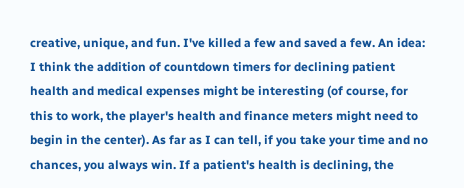creative, unique, and fun. I've killed a few and saved a few. An idea: I think the addition of countdown timers for declining patient health and medical expenses might be interesting (of course, for this to work, the player's health and finance meters might need to begin in the center). As far as I can tell, if you take your time and no chances, you always win. If a patient's health is declining, the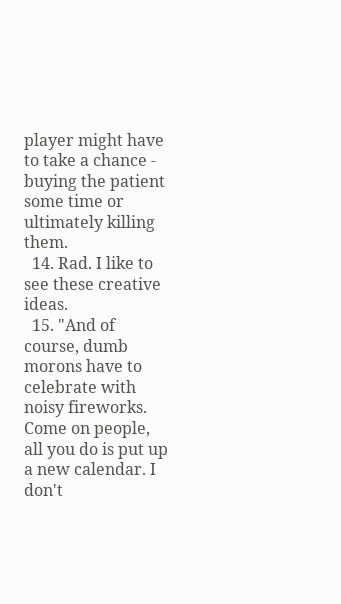player might have to take a chance - buying the patient some time or ultimately killing them.
  14. Rad. I like to see these creative ideas.
  15. "And of course, dumb morons have to celebrate with noisy fireworks. Come on people, all you do is put up a new calendar. I don't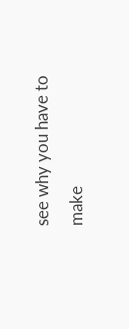see why you have to make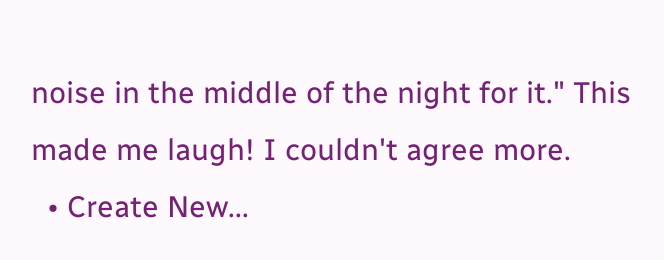noise in the middle of the night for it." This made me laugh! I couldn't agree more.
  • Create New...